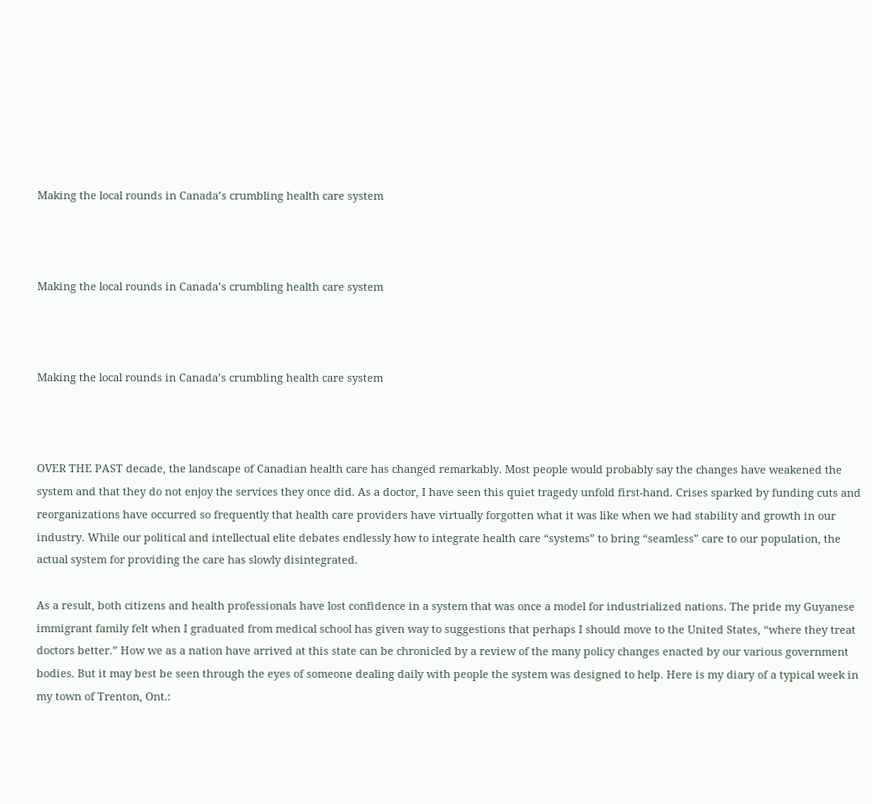Making the local rounds in Canada’s crumbling health care system



Making the local rounds in Canada’s crumbling health care system



Making the local rounds in Canada’s crumbling health care system



OVER THE PAST decade, the landscape of Canadian health care has changed remarkably. Most people would probably say the changes have weakened the system and that they do not enjoy the services they once did. As a doctor, I have seen this quiet tragedy unfold first-hand. Crises sparked by funding cuts and reorganizations have occurred so frequently that health care providers have virtually forgotten what it was like when we had stability and growth in our industry. While our political and intellectual elite debates endlessly how to integrate health care “systems” to bring “seamless” care to our population, the actual system for providing the care has slowly disintegrated.

As a result, both citizens and health professionals have lost confidence in a system that was once a model for industrialized nations. The pride my Guyanese immigrant family felt when I graduated from medical school has given way to suggestions that perhaps I should move to the United States, “where they treat doctors better.” How we as a nation have arrived at this state can be chronicled by a review of the many policy changes enacted by our various government bodies. But it may best be seen through the eyes of someone dealing daily with people the system was designed to help. Here is my diary of a typical week in my town of Trenton, Ont.: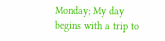Monday; My day begins with a trip to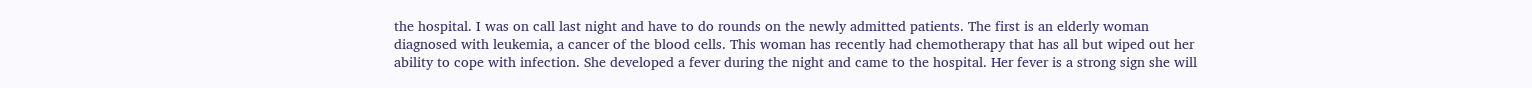the hospital. I was on call last night and have to do rounds on the newly admitted patients. The first is an elderly woman diagnosed with leukemia, a cancer of the blood cells. This woman has recently had chemotherapy that has all but wiped out her ability to cope with infection. She developed a fever during the night and came to the hospital. Her fever is a strong sign she will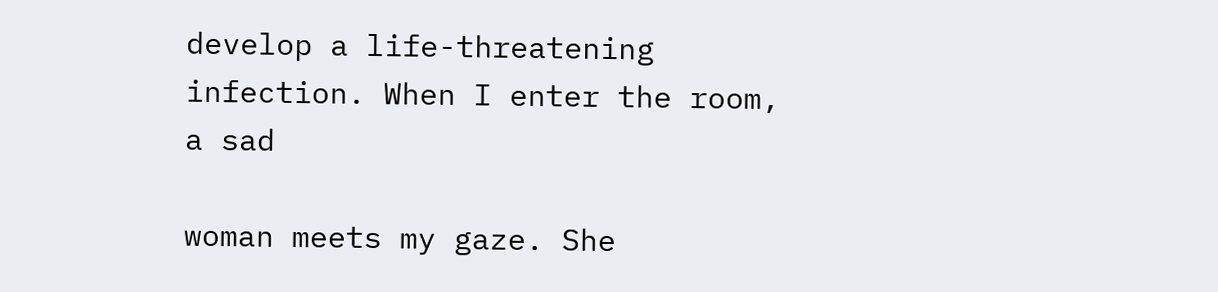develop a life-threatening infection. When I enter the room, a sad

woman meets my gaze. She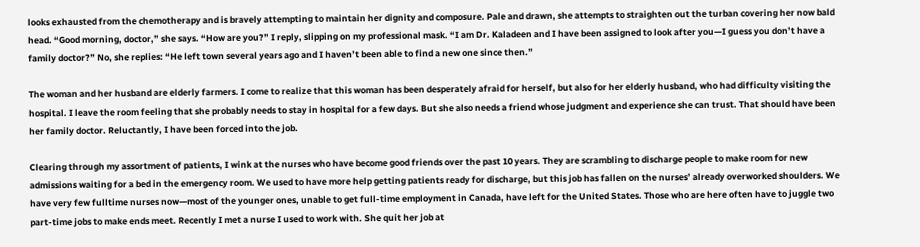looks exhausted from the chemotherapy and is bravely attempting to maintain her dignity and composure. Pale and drawn, she attempts to straighten out the turban covering her now bald head. “Good morning, doctor,” she says. “How are you?” I reply, slipping on my professional mask. “I am Dr. Kaladeen and I have been assigned to look after you—I guess you don’t have a family doctor?” No, she replies: “He left town several years ago and I haven’t been able to find a new one since then.”

The woman and her husband are elderly farmers. I come to realize that this woman has been desperately afraid for herself, but also for her elderly husband, who had difficulty visiting the hospital. I leave the room feeling that she probably needs to stay in hospital for a few days. But she also needs a friend whose judgment and experience she can trust. That should have been her family doctor. Reluctantly, I have been forced into the job.

Clearing through my assortment of patients, I wink at the nurses who have become good friends over the past 10 years. They are scrambling to discharge people to make room for new admissions waiting for a bed in the emergency room. We used to have more help getting patients ready for discharge, but this job has fallen on the nurses’ already overworked shoulders. We have very few fulltime nurses now—most of the younger ones, unable to get full-time employment in Canada, have left for the United States. Those who are here often have to juggle two part-time jobs to make ends meet. Recently I met a nurse I used to work with. She quit her job at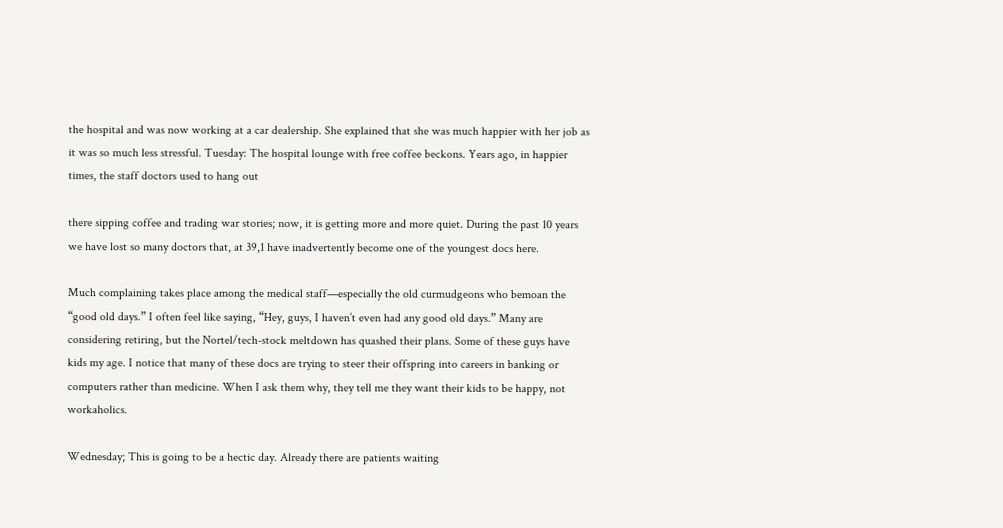the hospital and was now working at a car dealership. She explained that she was much happier with her job as it was so much less stressful. Tuesday: The hospital lounge with free coffee beckons. Years ago, in happier times, the staff doctors used to hang out

there sipping coffee and trading war stories; now, it is getting more and more quiet. During the past 10 years we have lost so many doctors that, at 39,1 have inadvertently become one of the youngest docs here.

Much complaining takes place among the medical staff—especially the old curmudgeons who bemoan the “good old days.” I often feel like saying, “Hey, guys, I haven’t even had any good old days.” Many are considering retiring, but the Nortel/tech-stock meltdown has quashed their plans. Some of these guys have kids my age. I notice that many of these docs are trying to steer their offspring into careers in banking or computers rather than medicine. When I ask them why, they tell me they want their kids to be happy, not workaholics.

Wednesday; This is going to be a hectic day. Already there are patients waiting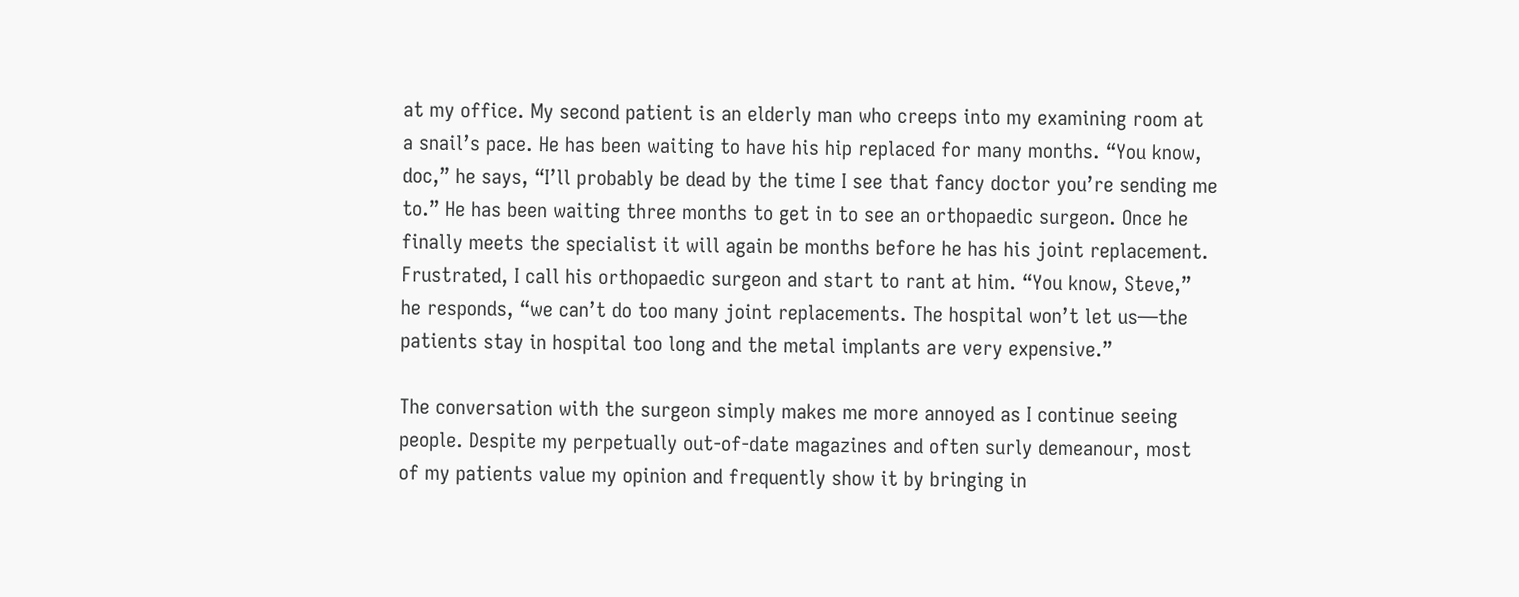at my office. My second patient is an elderly man who creeps into my examining room at a snail’s pace. He has been waiting to have his hip replaced for many months. “You know, doc,” he says, “I’ll probably be dead by the time I see that fancy doctor you’re sending me to.” He has been waiting three months to get in to see an orthopaedic surgeon. Once he finally meets the specialist it will again be months before he has his joint replacement. Frustrated, I call his orthopaedic surgeon and start to rant at him. “You know, Steve,” he responds, “we can’t do too many joint replacements. The hospital won’t let us—the patients stay in hospital too long and the metal implants are very expensive.”

The conversation with the surgeon simply makes me more annoyed as I continue seeing people. Despite my perpetually out-of-date magazines and often surly demeanour, most of my patients value my opinion and frequently show it by bringing in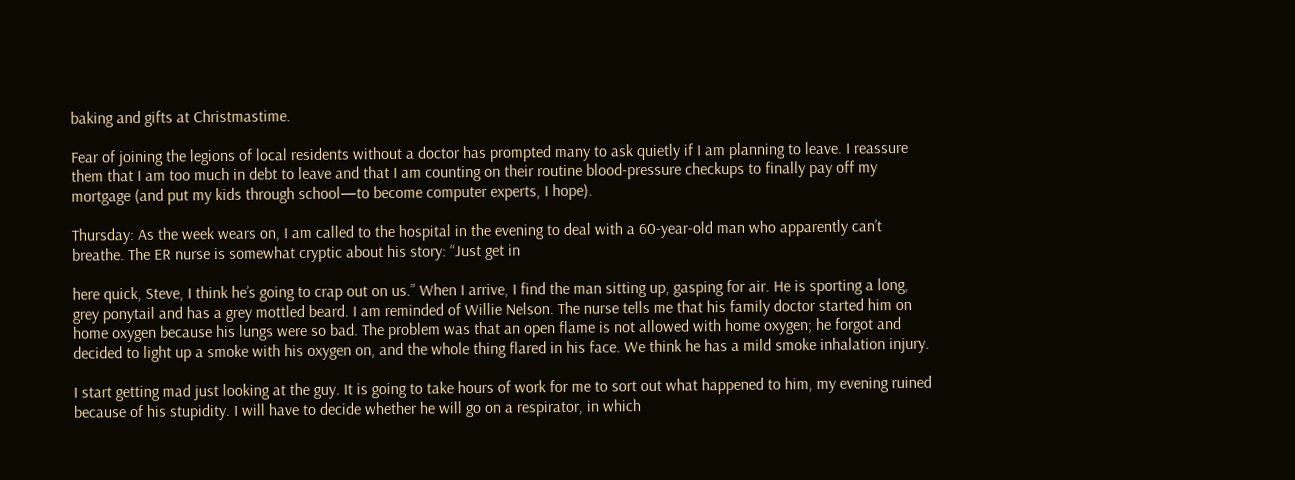baking and gifts at Christmastime.

Fear of joining the legions of local residents without a doctor has prompted many to ask quietly if I am planning to leave. I reassure them that I am too much in debt to leave and that I am counting on their routine blood-pressure checkups to finally pay off my mortgage (and put my kids through school—to become computer experts, I hope).

Thursday: As the week wears on, I am called to the hospital in the evening to deal with a 60-year-old man who apparently can’t breathe. The ER nurse is somewhat cryptic about his story: “Just get in

here quick, Steve, I think he’s going to crap out on us.” When I arrive, I find the man sitting up, gasping for air. He is sporting a long, grey ponytail and has a grey mottled beard. I am reminded of Willie Nelson. The nurse tells me that his family doctor started him on home oxygen because his lungs were so bad. The problem was that an open flame is not allowed with home oxygen; he forgot and decided to light up a smoke with his oxygen on, and the whole thing flared in his face. We think he has a mild smoke inhalation injury.

I start getting mad just looking at the guy. It is going to take hours of work for me to sort out what happened to him, my evening ruined because of his stupidity. I will have to decide whether he will go on a respirator, in which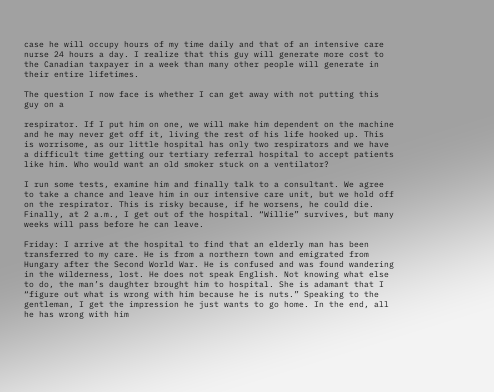case he will occupy hours of my time daily and that of an intensive care nurse 24 hours a day. I realize that this guy will generate more cost to the Canadian taxpayer in a week than many other people will generate in their entire lifetimes.

The question I now face is whether I can get away with not putting this guy on a

respirator. If I put him on one, we will make him dependent on the machine and he may never get off it, living the rest of his life hooked up. This is worrisome, as our little hospital has only two respirators and we have a difficult time getting our tertiary referral hospital to accept patients like him. Who would want an old smoker stuck on a ventilator?

I run some tests, examine him and finally talk to a consultant. We agree to take a chance and leave him in our intensive care unit, but we hold off on the respirator. This is risky because, if he worsens, he could die. Finally, at 2 a.m., I get out of the hospital. “Willie” survives, but many weeks will pass before he can leave.

Friday: I arrive at the hospital to find that an elderly man has been transferred to my care. He is from a northern town and emigrated from Hungary after the Second World War. He is confused and was found wandering in the wilderness, lost. He does not speak English. Not knowing what else to do, the man’s daughter brought him to hospital. She is adamant that I “figure out what is wrong with him because he is nuts.” Speaking to the gentleman, I get the impression he just wants to go home. In the end, all he has wrong with him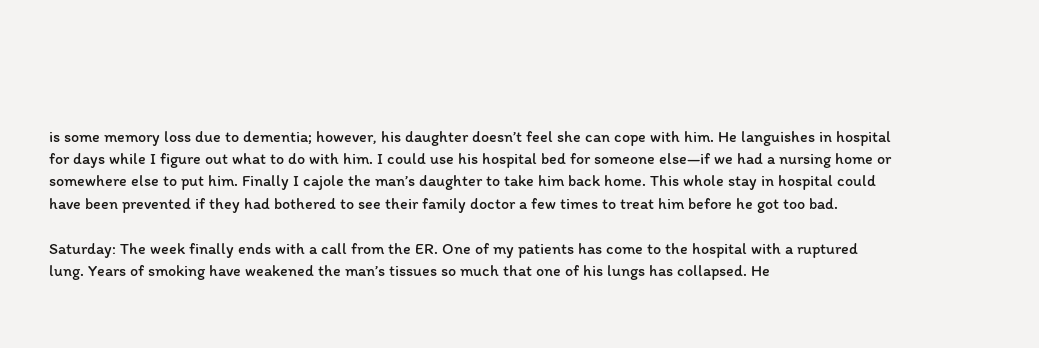is some memory loss due to dementia; however, his daughter doesn’t feel she can cope with him. He languishes in hospital for days while I figure out what to do with him. I could use his hospital bed for someone else—if we had a nursing home or somewhere else to put him. Finally I cajole the man’s daughter to take him back home. This whole stay in hospital could have been prevented if they had bothered to see their family doctor a few times to treat him before he got too bad.

Saturday: The week finally ends with a call from the ER. One of my patients has come to the hospital with a ruptured lung. Years of smoking have weakened the man’s tissues so much that one of his lungs has collapsed. He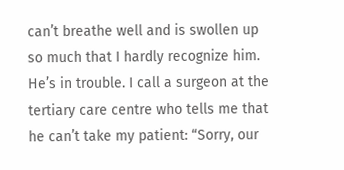can’t breathe well and is swollen up so much that I hardly recognize him. He’s in trouble. I call a surgeon at the tertiary care centre who tells me that he can’t take my patient: “Sorry, our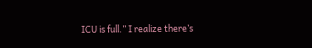ICU is full.” I realize there’s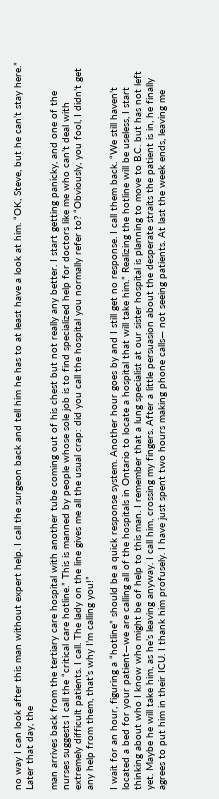no way I can look after this man without expert help. I call the surgeon back and tell him he has to at least have a look at him. “OK, Steve, but he can’t stay here.” Later that day, the

man arrives back from the tertiary care hospital with another tube coming out of his chest but not really any better. I start getting panicky, and one of the nurses suggests I call the “critical care hotline.” This is manned by people whose sole job is to find specialized help for doctors like me who can’t deal with extremely difficult patients. I call. The lady on the line gives me all the usual crap: did you call the hospital you normally refer to? “Obviously, you fool, I didn’t get any help from them, that’s why I’m calling you!”

I wait for an hour, figuring a “hotline” should be a quick response system. Another hour goes by and I still get no response. I call them back. “We still haven’t located a bed for your patient—we are calling all of the hospitals in Ontario to locate a hospital that will take him.” Realizing the hotline will be useless, I start thinking about who I know who might be of help to this man. I remember that a lung specialist at our sister hospital is planning to move to B.C. but has not left yet. Maybe he will take him, as he’s leaving anyway. I call him, crossing my fingers. After a little persuasion about the desperate straits the patient is in, he finally agrees to put him in their ICU. I thank him profusely. I have just spent two hours making phone calls— not seeing patients. At last the week ends, leaving me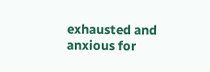exhausted and anxious for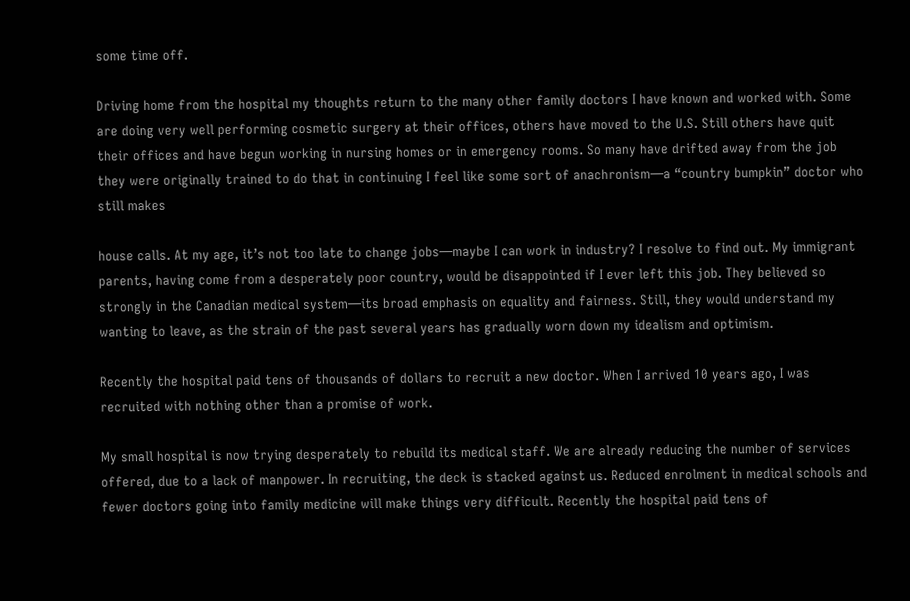some time off.

Driving home from the hospital my thoughts return to the many other family doctors I have known and worked with. Some are doing very well performing cosmetic surgery at their offices, others have moved to the U.S. Still others have quit their offices and have begun working in nursing homes or in emergency rooms. So many have drifted away from the job they were originally trained to do that in continuing I feel like some sort of anachronism—a “country bumpkin” doctor who still makes

house calls. At my age, it’s not too late to change jobs—maybe I can work in industry? I resolve to find out. My immigrant parents, having come from a desperately poor country, would be disappointed if I ever left this job. They believed so strongly in the Canadian medical system—its broad emphasis on equality and fairness. Still, they would understand my wanting to leave, as the strain of the past several years has gradually worn down my idealism and optimism.

Recently the hospital paid tens of thousands of dollars to recruit a new doctor. When I arrived 10 years ago, I was recruited with nothing other than a promise of work.

My small hospital is now trying desperately to rebuild its medical staff. We are already reducing the number of services offered, due to a lack of manpower. In recruiting, the deck is stacked against us. Reduced enrolment in medical schools and fewer doctors going into family medicine will make things very difficult. Recently the hospital paid tens of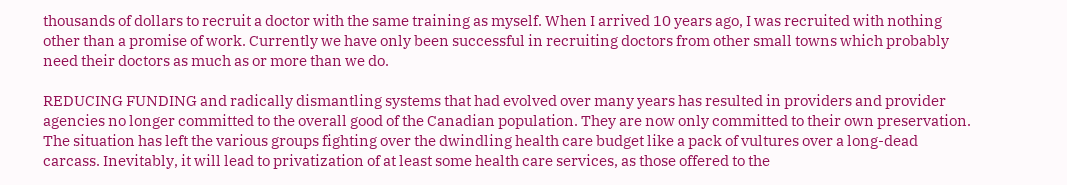thousands of dollars to recruit a doctor with the same training as myself. When I arrived 10 years ago, I was recruited with nothing other than a promise of work. Currently we have only been successful in recruiting doctors from other small towns which probably need their doctors as much as or more than we do.

REDUCING FUNDING and radically dismantling systems that had evolved over many years has resulted in providers and provider agencies no longer committed to the overall good of the Canadian population. They are now only committed to their own preservation. The situation has left the various groups fighting over the dwindling health care budget like a pack of vultures over a long-dead carcass. Inevitably, it will lead to privatization of at least some health care services, as those offered to the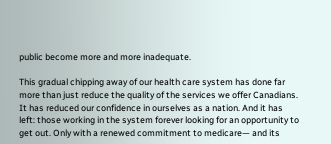public become more and more inadequate.

This gradual chipping away of our health care system has done far more than just reduce the quality of the services we offer Canadians. It has reduced our confidence in ourselves as a nation. And it has left: those working in the system forever looking for an opportunity to get out. Only with a renewed commitment to medicare— and its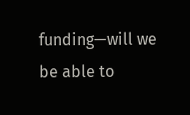funding—will we be able to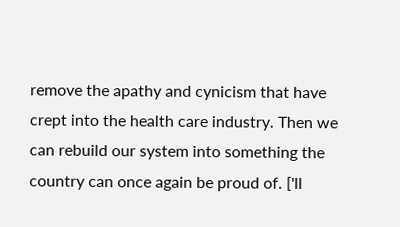remove the apathy and cynicism that have crept into the health care industry. Then we can rebuild our system into something the country can once again be proud of. ['ll